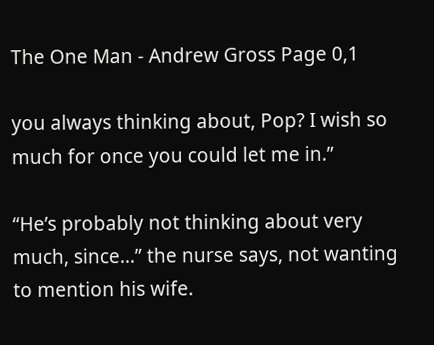The One Man - Andrew Gross Page 0,1

you always thinking about, Pop? I wish so much for once you could let me in.”

“He’s probably not thinking about very much, since…” the nurse says, not wanting to mention his wife.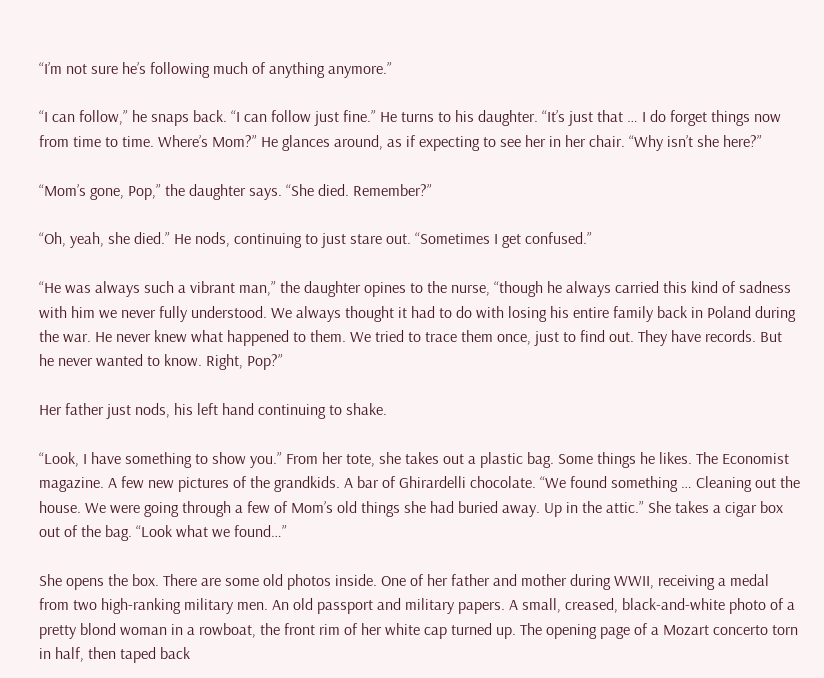“I’m not sure he’s following much of anything anymore.”

“I can follow,” he snaps back. “I can follow just fine.” He turns to his daughter. “It’s just that … I do forget things now from time to time. Where’s Mom?” He glances around, as if expecting to see her in her chair. “Why isn’t she here?”

“Mom’s gone, Pop,” the daughter says. “She died. Remember?”

“Oh, yeah, she died.” He nods, continuing to just stare out. “Sometimes I get confused.”

“He was always such a vibrant man,” the daughter opines to the nurse, “though he always carried this kind of sadness with him we never fully understood. We always thought it had to do with losing his entire family back in Poland during the war. He never knew what happened to them. We tried to trace them once, just to find out. They have records. But he never wanted to know. Right, Pop?”

Her father just nods, his left hand continuing to shake.

“Look, I have something to show you.” From her tote, she takes out a plastic bag. Some things he likes. The Economist magazine. A few new pictures of the grandkids. A bar of Ghirardelli chocolate. “We found something … Cleaning out the house. We were going through a few of Mom’s old things she had buried away. Up in the attic.” She takes a cigar box out of the bag. “Look what we found…”

She opens the box. There are some old photos inside. One of her father and mother during WWII, receiving a medal from two high-ranking military men. An old passport and military papers. A small, creased, black-and-white photo of a pretty blond woman in a rowboat, the front rim of her white cap turned up. The opening page of a Mozart concerto torn in half, then taped back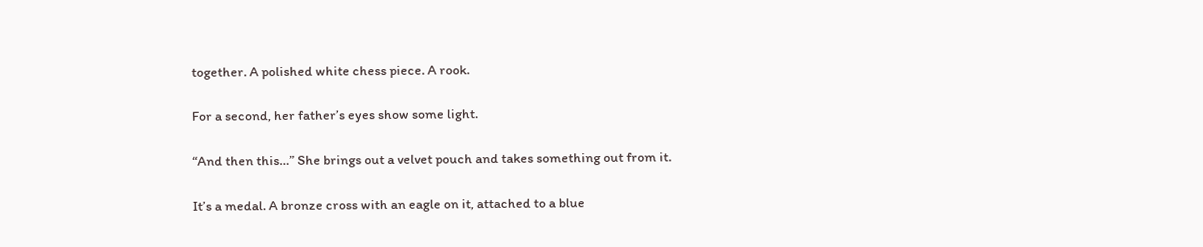together. A polished white chess piece. A rook.

For a second, her father’s eyes show some light.

“And then this…” She brings out a velvet pouch and takes something out from it.

It’s a medal. A bronze cross with an eagle on it, attached to a blue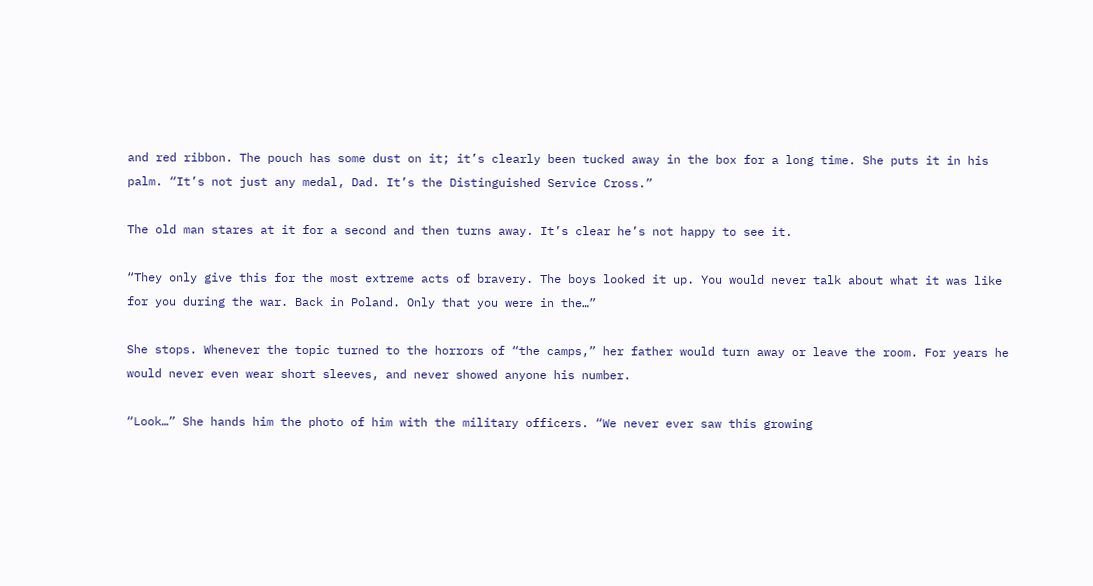and red ribbon. The pouch has some dust on it; it’s clearly been tucked away in the box for a long time. She puts it in his palm. “It’s not just any medal, Dad. It’s the Distinguished Service Cross.”

The old man stares at it for a second and then turns away. It’s clear he’s not happy to see it.

“They only give this for the most extreme acts of bravery. The boys looked it up. You would never talk about what it was like for you during the war. Back in Poland. Only that you were in the…”

She stops. Whenever the topic turned to the horrors of “the camps,” her father would turn away or leave the room. For years he would never even wear short sleeves, and never showed anyone his number.

“Look…” She hands him the photo of him with the military officers. “We never ever saw this growing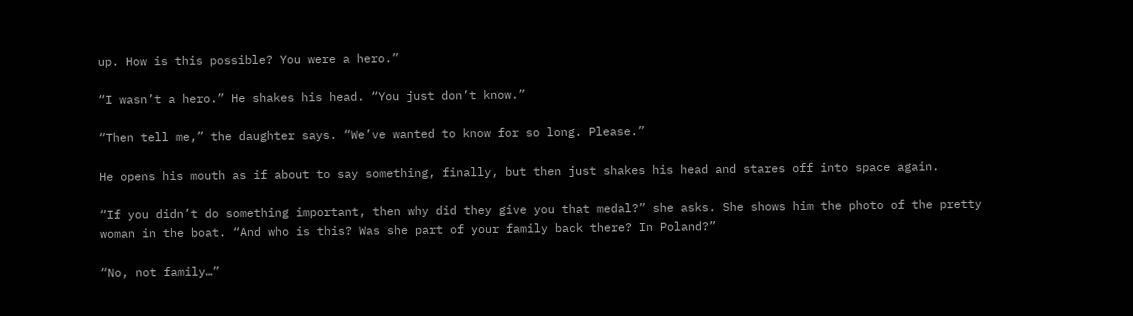up. How is this possible? You were a hero.”

“I wasn’t a hero.” He shakes his head. “You just don’t know.”

“Then tell me,” the daughter says. “We’ve wanted to know for so long. Please.”

He opens his mouth as if about to say something, finally, but then just shakes his head and stares off into space again.

“If you didn’t do something important, then why did they give you that medal?” she asks. She shows him the photo of the pretty woman in the boat. “And who is this? Was she part of your family back there? In Poland?”

“No, not family…”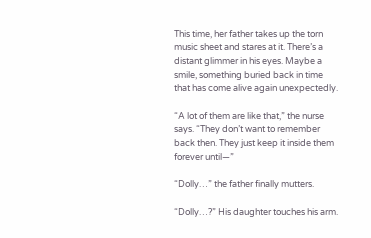This time, her father takes up the torn music sheet and stares at it. There’s a distant glimmer in his eyes. Maybe a smile, something buried back in time that has come alive again unexpectedly.

“A lot of them are like that,” the nurse says. “They don’t want to remember back then. They just keep it inside them forever until—”

“Dolly…” the father finally mutters.

“Dolly…?” His daughter touches his arm.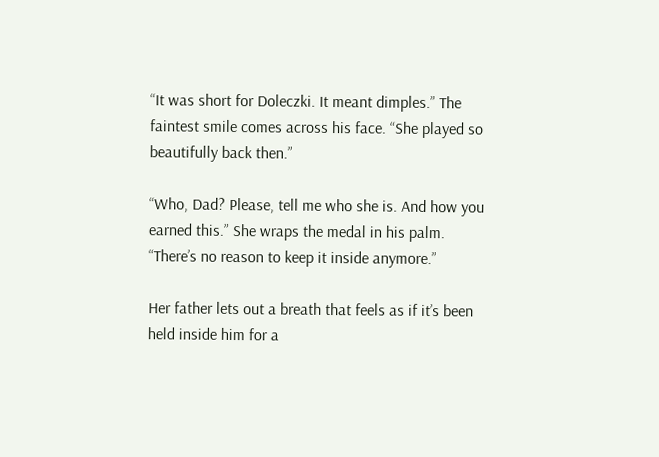“It was short for Doleczki. It meant dimples.” The faintest smile comes across his face. “She played so beautifully back then.”

“Who, Dad? Please, tell me who she is. And how you earned this.” She wraps the medal in his palm. “There’s no reason to keep it inside anymore.”

Her father lets out a breath that feels as if it’s been held inside him for a